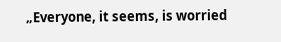„Everyone, it seems, is worried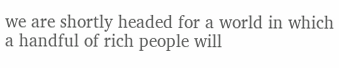we are shortly headed for a world in which a handful of rich people will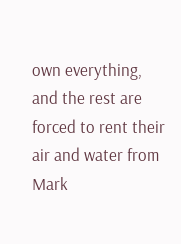own everything, and the rest are forced to rent their air and water from Mark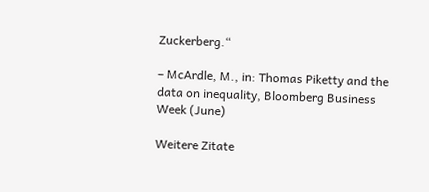Zuckerberg.“

– McArdle, M., in: Thomas Piketty and the data on inequality, Bloomberg Business Week (June)

Weitere Zitate